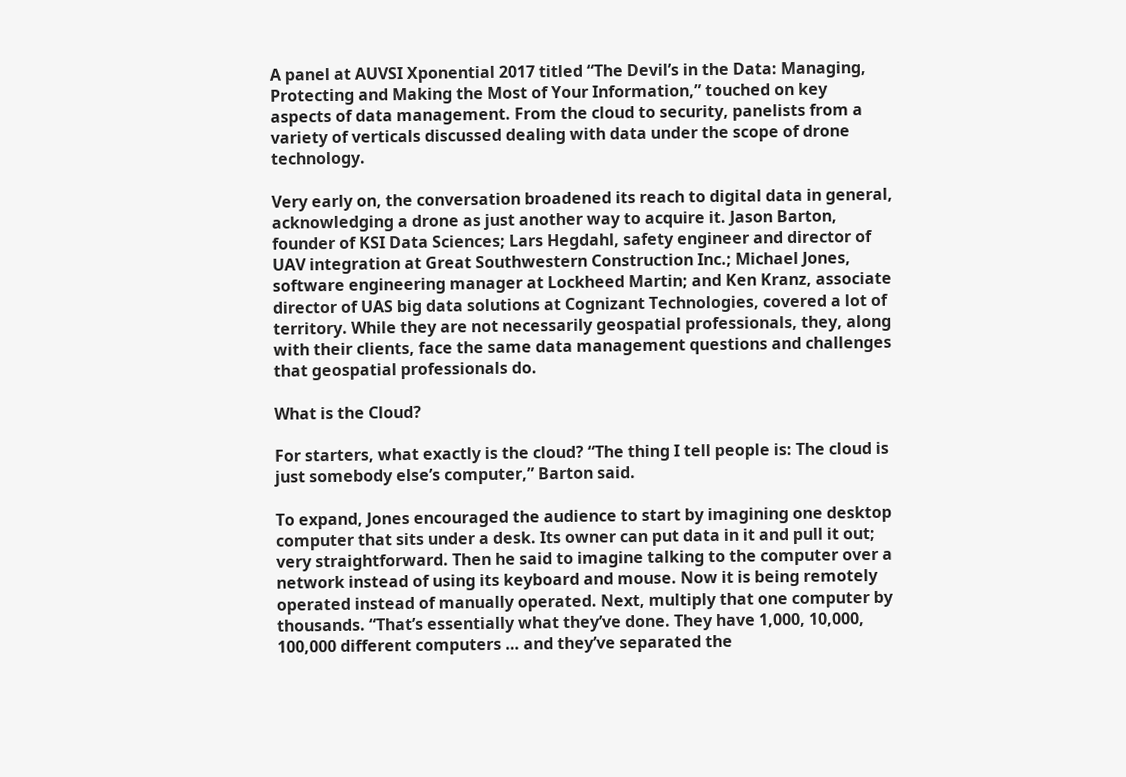A panel at AUVSI Xponential 2017 titled “The Devil’s in the Data: Managing, Protecting and Making the Most of Your Information,” touched on key aspects of data management. From the cloud to security, panelists from a variety of verticals discussed dealing with data under the scope of drone technology.

Very early on, the conversation broadened its reach to digital data in general, acknowledging a drone as just another way to acquire it. Jason Barton, founder of KSI Data Sciences; Lars Hegdahl, safety engineer and director of UAV integration at Great Southwestern Construction Inc.; Michael Jones, software engineering manager at Lockheed Martin; and Ken Kranz, associate director of UAS big data solutions at Cognizant Technologies, covered a lot of territory. While they are not necessarily geospatial professionals, they, along with their clients, face the same data management questions and challenges that geospatial professionals do.

What is the Cloud?

For starters, what exactly is the cloud? “The thing I tell people is: The cloud is just somebody else’s computer,” Barton said.

To expand, Jones encouraged the audience to start by imagining one desktop computer that sits under a desk. Its owner can put data in it and pull it out; very straightforward. Then he said to imagine talking to the computer over a network instead of using its keyboard and mouse. Now it is being remotely operated instead of manually operated. Next, multiply that one computer by thousands. “That’s essentially what they’ve done. They have 1,000, 10,000, 100,000 different computers … and they’ve separated the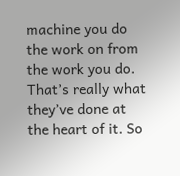machine you do the work on from the work you do. That’s really what they’ve done at the heart of it. So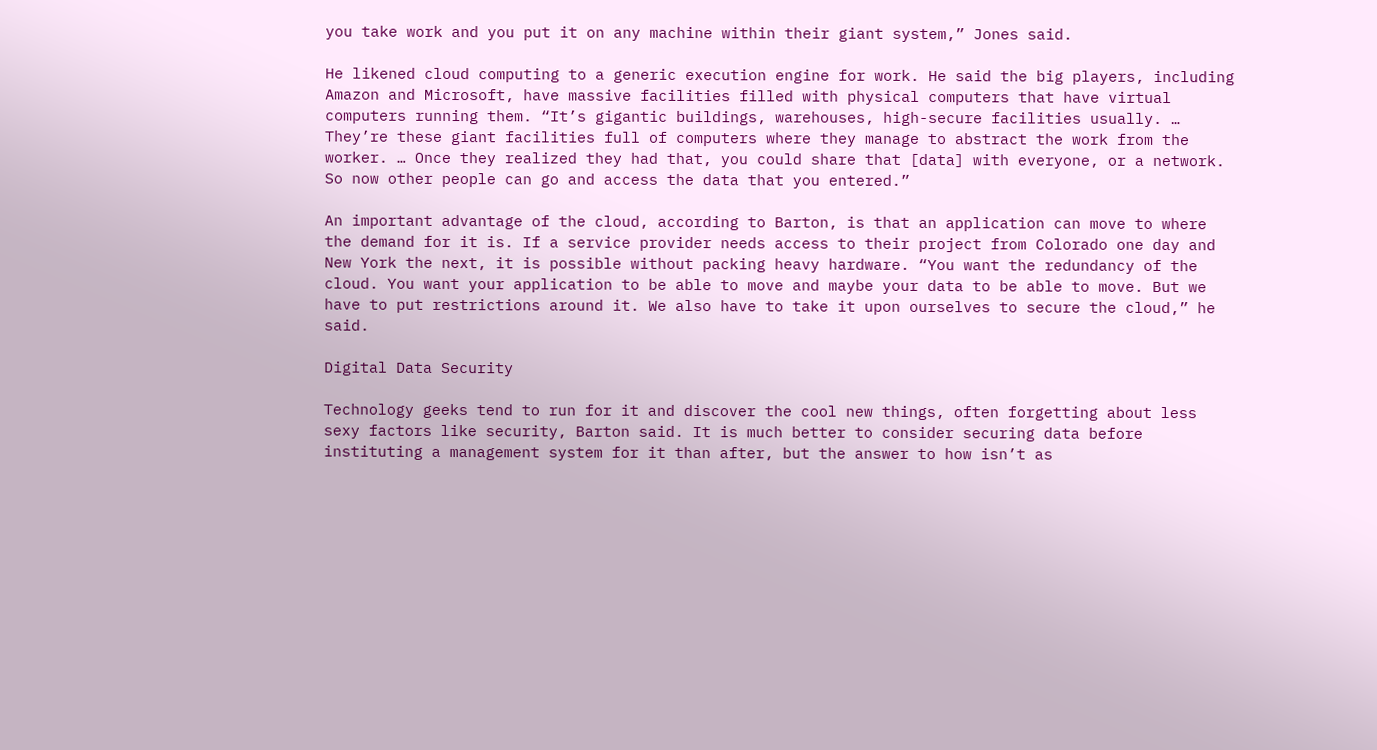you take work and you put it on any machine within their giant system,” Jones said.

He likened cloud computing to a generic execution engine for work. He said the big players, including Amazon and Microsoft, have massive facilities filled with physical computers that have virtual computers running them. “It’s gigantic buildings, warehouses, high-secure facilities usually. … They’re these giant facilities full of computers where they manage to abstract the work from the worker. … Once they realized they had that, you could share that [data] with everyone, or a network. So now other people can go and access the data that you entered.”

An important advantage of the cloud, according to Barton, is that an application can move to where the demand for it is. If a service provider needs access to their project from Colorado one day and New York the next, it is possible without packing heavy hardware. “You want the redundancy of the cloud. You want your application to be able to move and maybe your data to be able to move. But we have to put restrictions around it. We also have to take it upon ourselves to secure the cloud,” he said.

Digital Data Security

Technology geeks tend to run for it and discover the cool new things, often forgetting about less sexy factors like security, Barton said. It is much better to consider securing data before instituting a management system for it than after, but the answer to how isn’t as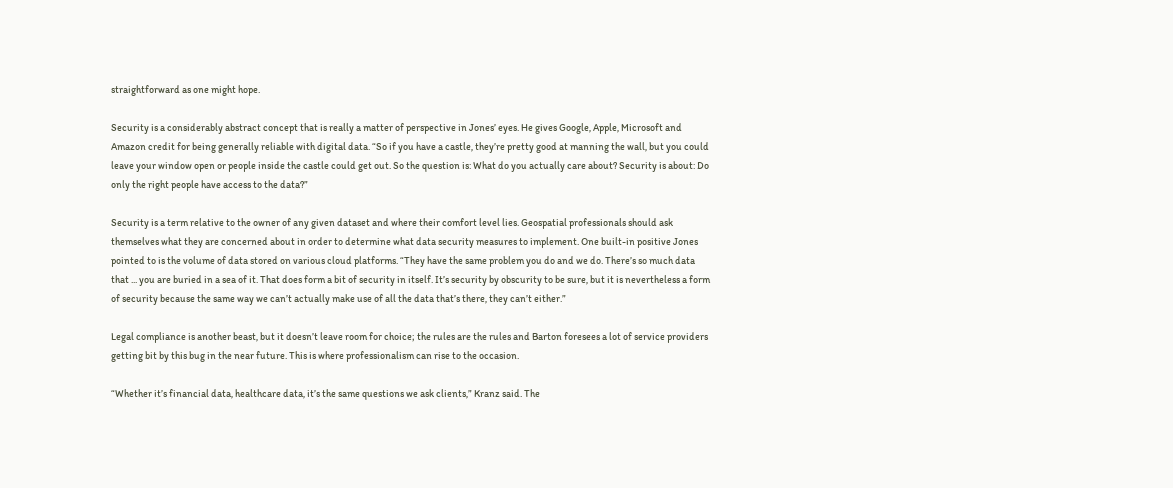straightforward as one might hope.

Security is a considerably abstract concept that is really a matter of perspective in Jones’ eyes. He gives Google, Apple, Microsoft and Amazon credit for being generally reliable with digital data. “So if you have a castle, they’re pretty good at manning the wall, but you could leave your window open or people inside the castle could get out. So the question is: What do you actually care about? Security is about: Do only the right people have access to the data?”

Security is a term relative to the owner of any given dataset and where their comfort level lies. Geospatial professionals should ask themselves what they are concerned about in order to determine what data security measures to implement. One built-in positive Jones pointed to is the volume of data stored on various cloud platforms. “They have the same problem you do and we do. There’s so much data that ... you are buried in a sea of it. That does form a bit of security in itself. It’s security by obscurity to be sure, but it is nevertheless a form of security because the same way we can’t actually make use of all the data that’s there, they can’t either.”

Legal compliance is another beast, but it doesn’t leave room for choice; the rules are the rules and Barton foresees a lot of service providers getting bit by this bug in the near future. This is where professionalism can rise to the occasion.

“Whether it’s financial data, healthcare data, it’s the same questions we ask clients,” Kranz said. The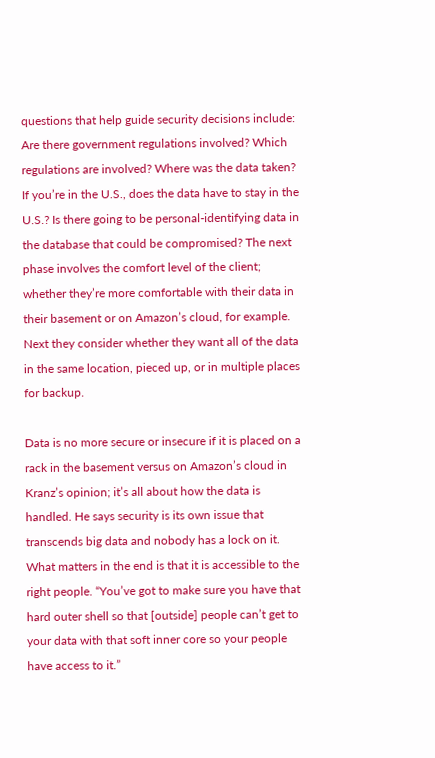questions that help guide security decisions include: Are there government regulations involved? Which regulations are involved? Where was the data taken? If you’re in the U.S., does the data have to stay in the U.S.? Is there going to be personal-identifying data in the database that could be compromised? The next phase involves the comfort level of the client; whether they’re more comfortable with their data in their basement or on Amazon’s cloud, for example. Next they consider whether they want all of the data in the same location, pieced up, or in multiple places for backup.

Data is no more secure or insecure if it is placed on a rack in the basement versus on Amazon’s cloud in Kranz’s opinion; it’s all about how the data is handled. He says security is its own issue that transcends big data and nobody has a lock on it. What matters in the end is that it is accessible to the right people. “You’ve got to make sure you have that hard outer shell so that [outside] people can’t get to your data with that soft inner core so your people have access to it.”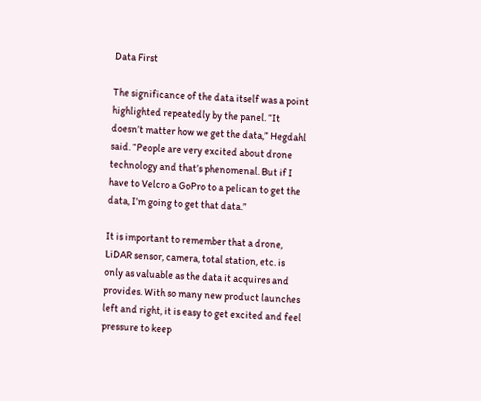Data First

The significance of the data itself was a point highlighted repeatedly by the panel. “It doesn’t matter how we get the data,” Hegdahl said. “People are very excited about drone technology and that’s phenomenal. But if I have to Velcro a GoPro to a pelican to get the data, I’m going to get that data.”

It is important to remember that a drone, LiDAR sensor, camera, total station, etc. is only as valuable as the data it acquires and provides. With so many new product launches left and right, it is easy to get excited and feel pressure to keep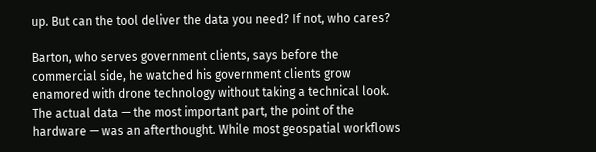up. But can the tool deliver the data you need? If not, who cares?

Barton, who serves government clients, says before the commercial side, he watched his government clients grow enamored with drone technology without taking a technical look. The actual data — the most important part, the point of the hardware — was an afterthought. While most geospatial workflows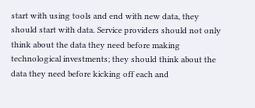start with using tools and end with new data, they should start with data. Service providers should not only think about the data they need before making technological investments; they should think about the data they need before kicking off each and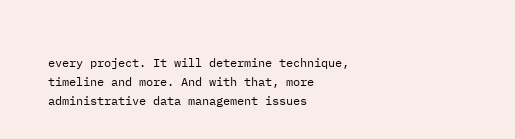every project. It will determine technique, timeline and more. And with that, more administrative data management issues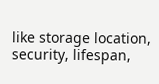like storage location, security, lifespan,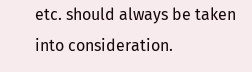etc. should always be taken into consideration.